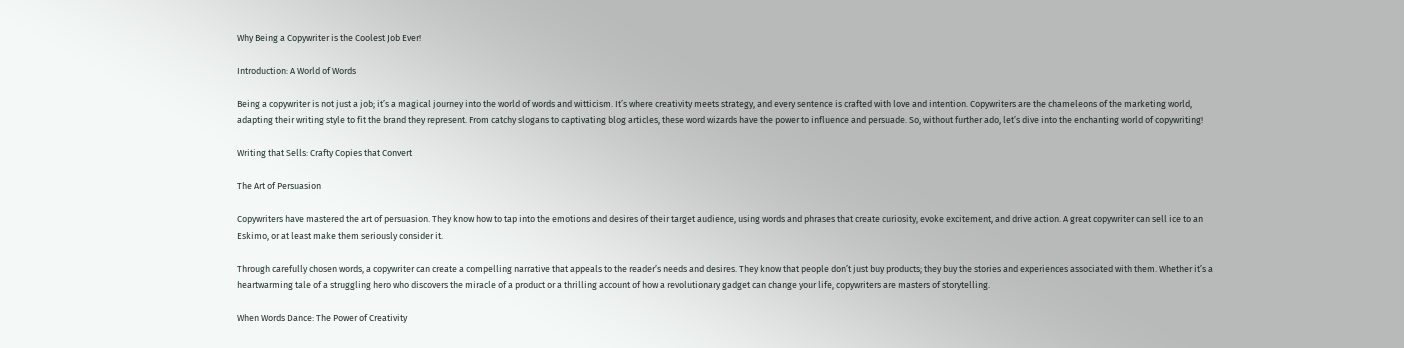Why Being a Copywriter is the Coolest Job Ever!

Introduction: A World of Words

Being a copywriter is not just a job; it’s a magical journey into the world of words and witticism. It’s where creativity meets strategy, and every sentence is crafted with love and intention. Copywriters are the chameleons of the marketing world, adapting their writing style to fit the brand they represent. From catchy slogans to captivating blog articles, these word wizards have the power to influence and persuade. So, without further ado, let’s dive into the enchanting world of copywriting!

Writing that Sells: Crafty Copies that Convert

The Art of Persuasion

Copywriters have mastered the art of persuasion. They know how to tap into the emotions and desires of their target audience, using words and phrases that create curiosity, evoke excitement, and drive action. A great copywriter can sell ice to an Eskimo, or at least make them seriously consider it.

Through carefully chosen words, a copywriter can create a compelling narrative that appeals to the reader’s needs and desires. They know that people don’t just buy products; they buy the stories and experiences associated with them. Whether it’s a heartwarming tale of a struggling hero who discovers the miracle of a product or a thrilling account of how a revolutionary gadget can change your life, copywriters are masters of storytelling.

When Words Dance: The Power of Creativity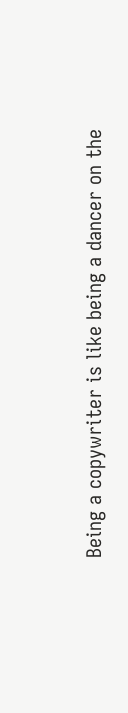Being a copywriter is like being a dancer on the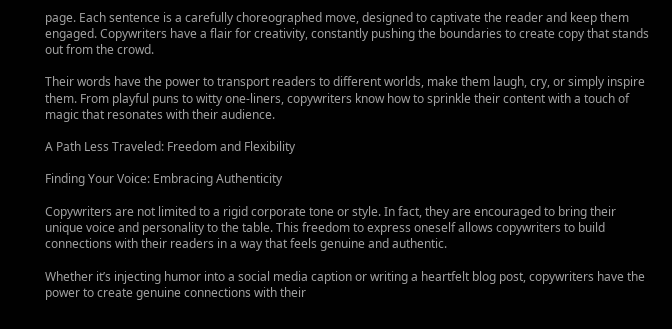page. Each sentence is a carefully choreographed move, designed to captivate the reader and keep them engaged. Copywriters have a flair for creativity, constantly pushing the boundaries to create copy that stands out from the crowd.

Their words have the power to transport readers to different worlds, make them laugh, cry, or simply inspire them. From playful puns to witty one-liners, copywriters know how to sprinkle their content with a touch of magic that resonates with their audience.

A Path Less Traveled: Freedom and Flexibility

Finding Your Voice: Embracing Authenticity

Copywriters are not limited to a rigid corporate tone or style. In fact, they are encouraged to bring their unique voice and personality to the table. This freedom to express oneself allows copywriters to build connections with their readers in a way that feels genuine and authentic.

Whether it’s injecting humor into a social media caption or writing a heartfelt blog post, copywriters have the power to create genuine connections with their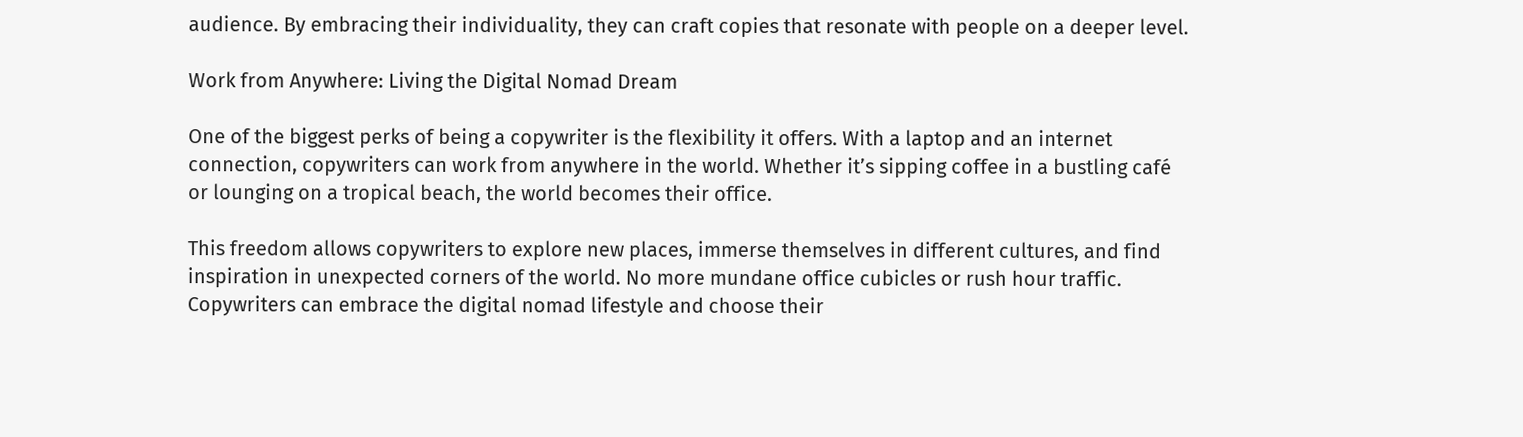audience. By embracing their individuality, they can craft copies that resonate with people on a deeper level.

Work from Anywhere: Living the Digital Nomad Dream

One of the biggest perks of being a copywriter is the flexibility it offers. With a laptop and an internet connection, copywriters can work from anywhere in the world. Whether it’s sipping coffee in a bustling café or lounging on a tropical beach, the world becomes their office.

This freedom allows copywriters to explore new places, immerse themselves in different cultures, and find inspiration in unexpected corners of the world. No more mundane office cubicles or rush hour traffic. Copywriters can embrace the digital nomad lifestyle and choose their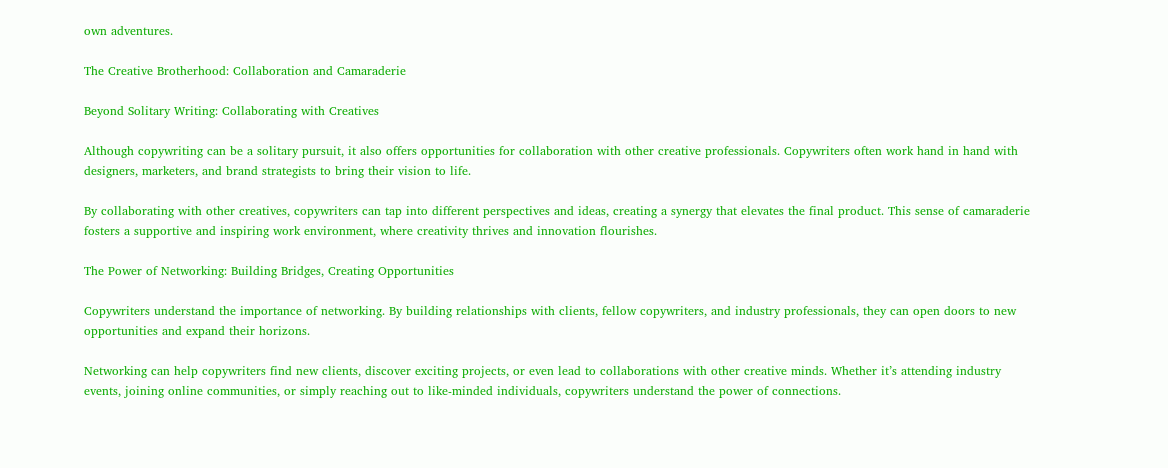own adventures.

The Creative Brotherhood: Collaboration and Camaraderie

Beyond Solitary Writing: Collaborating with Creatives

Although copywriting can be a solitary pursuit, it also offers opportunities for collaboration with other creative professionals. Copywriters often work hand in hand with designers, marketers, and brand strategists to bring their vision to life.

By collaborating with other creatives, copywriters can tap into different perspectives and ideas, creating a synergy that elevates the final product. This sense of camaraderie fosters a supportive and inspiring work environment, where creativity thrives and innovation flourishes.

The Power of Networking: Building Bridges, Creating Opportunities

Copywriters understand the importance of networking. By building relationships with clients, fellow copywriters, and industry professionals, they can open doors to new opportunities and expand their horizons.

Networking can help copywriters find new clients, discover exciting projects, or even lead to collaborations with other creative minds. Whether it’s attending industry events, joining online communities, or simply reaching out to like-minded individuals, copywriters understand the power of connections.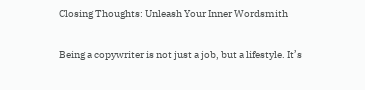Closing Thoughts: Unleash Your Inner Wordsmith

Being a copywriter is not just a job, but a lifestyle. It’s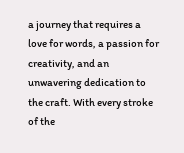a journey that requires a love for words, a passion for creativity, and an unwavering dedication to the craft. With every stroke of the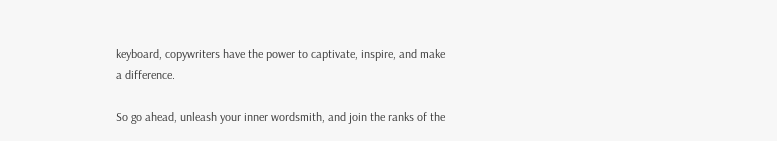keyboard, copywriters have the power to captivate, inspire, and make a difference.

So go ahead, unleash your inner wordsmith, and join the ranks of the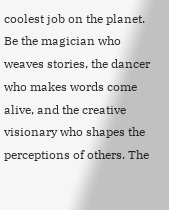coolest job on the planet. Be the magician who weaves stories, the dancer who makes words come alive, and the creative visionary who shapes the perceptions of others. The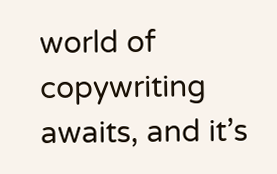world of copywriting awaits, and it’s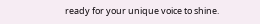ready for your unique voice to shine.